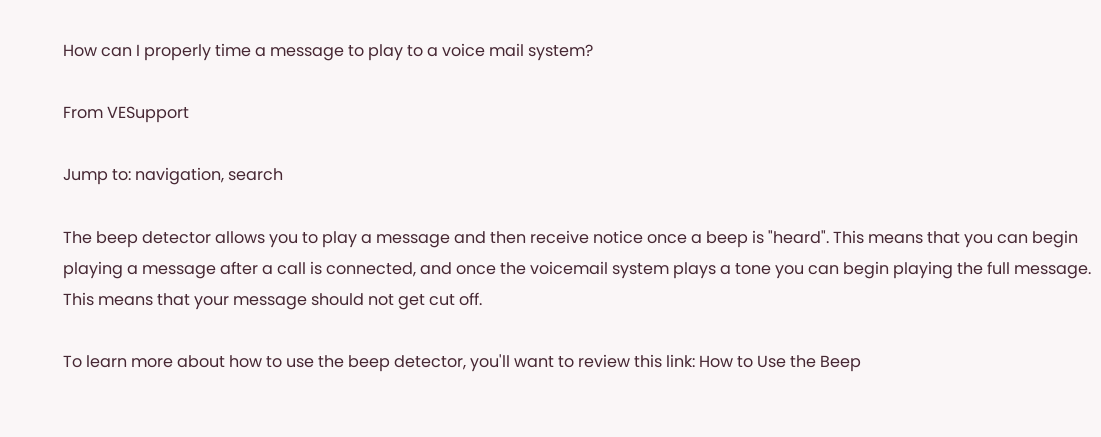How can I properly time a message to play to a voice mail system?

From VESupport

Jump to: navigation, search

The beep detector allows you to play a message and then receive notice once a beep is "heard". This means that you can begin playing a message after a call is connected, and once the voicemail system plays a tone you can begin playing the full message. This means that your message should not get cut off.

To learn more about how to use the beep detector, you'll want to review this link: How to Use the Beep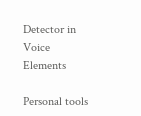Detector in Voice Elements

Personal tools